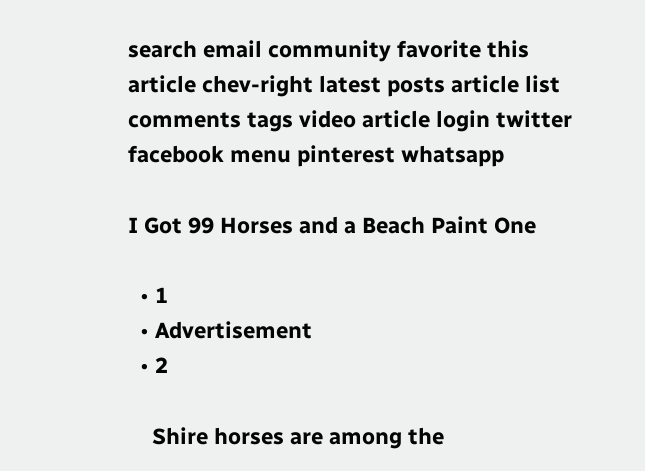search email community favorite this article chev-right latest posts article list comments tags video article login twitter facebook menu pinterest whatsapp

I Got 99 Horses and a Beach Paint One

  • 1
  • Advertisement
  • 2

    Shire horses are among the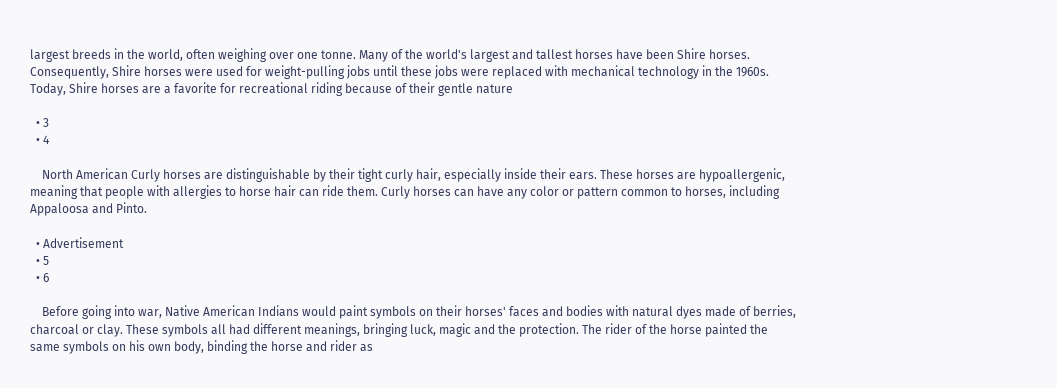largest breeds in the world, often weighing over one tonne. Many of the world's largest and tallest horses have been Shire horses. Consequently, Shire horses were used for weight-pulling jobs until these jobs were replaced with mechanical technology in the 1960s. Today, Shire horses are a favorite for recreational riding because of their gentle nature

  • 3
  • 4

    North American Curly horses are distinguishable by their tight curly hair, especially inside their ears. These horses are hypoallergenic, meaning that people with allergies to horse hair can ride them. Curly horses can have any color or pattern common to horses, including Appaloosa and Pinto.

  • Advertisement
  • 5
  • 6

    Before going into war, Native American Indians would paint symbols on their horses' faces and bodies with natural dyes made of berries, charcoal or clay. These symbols all had different meanings, bringing luck, magic and the protection. The rider of the horse painted the same symbols on his own body, binding the horse and rider as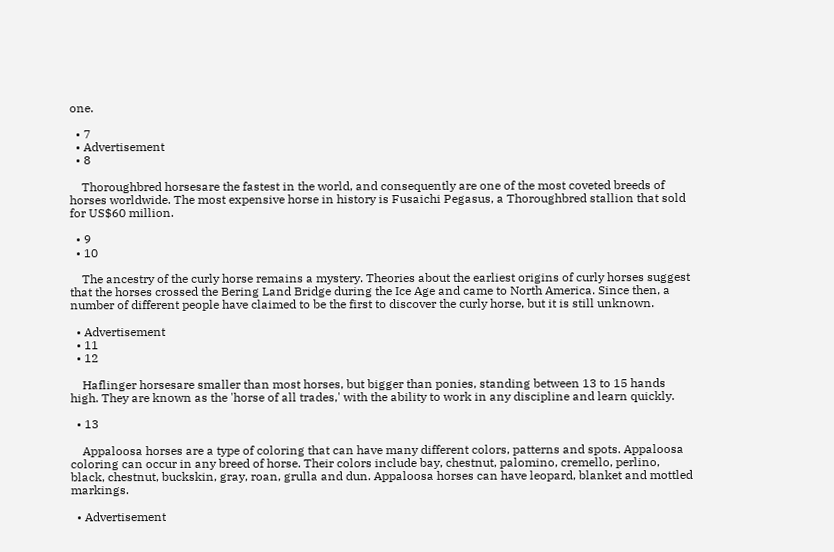one.

  • 7
  • Advertisement
  • 8

    Thoroughbred horsesare the fastest in the world, and consequently are one of the most coveted breeds of horses worldwide. The most expensive horse in history is Fusaichi Pegasus, a Thoroughbred stallion that sold for US$60 million.

  • 9
  • 10

    The ancestry of the curly horse remains a mystery. Theories about the earliest origins of curly horses suggest that the horses crossed the Bering Land Bridge during the Ice Age and came to North America. Since then, a number of different people have claimed to be the first to discover the curly horse, but it is still unknown.

  • Advertisement
  • 11
  • 12

    Haflinger horsesare smaller than most horses, but bigger than ponies, standing between 13 to 15 hands high. They are known as the 'horse of all trades,' with the ability to work in any discipline and learn quickly.

  • 13

    Appaloosa horses are a type of coloring that can have many different colors, patterns and spots. Appaloosa coloring can occur in any breed of horse. Their colors include bay, chestnut, palomino, cremello, perlino, black, chestnut, buckskin, gray, roan, grulla and dun. Appaloosa horses can have leopard, blanket and mottled markings.

  • Advertisement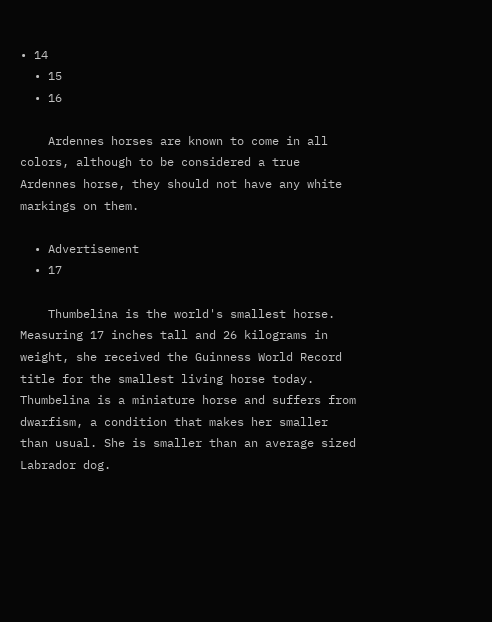• 14
  • 15
  • 16

    Ardennes horses are known to come in all colors, although to be considered a true Ardennes horse, they should not have any white markings on them.

  • Advertisement
  • 17

    Thumbelina is the world's smallest horse. Measuring 17 inches tall and 26 kilograms in weight, she received the Guinness World Record title for the smallest living horse today. Thumbelina is a miniature horse and suffers from dwarfism, a condition that makes her smaller than usual. She is smaller than an average sized Labrador dog.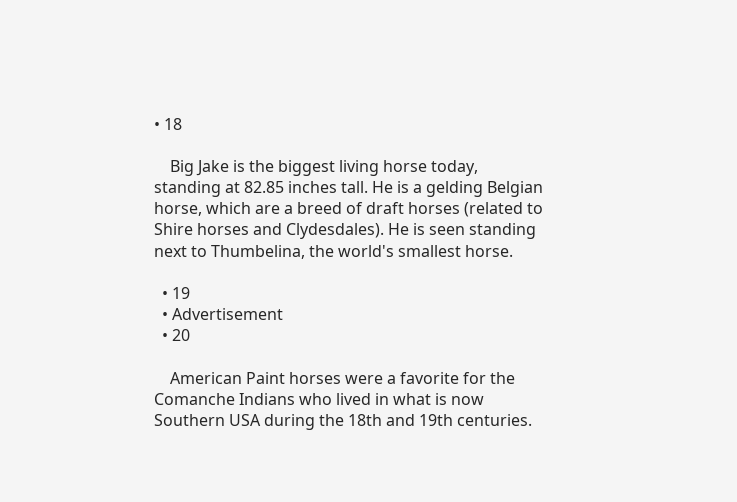• 18

    Big Jake is the biggest living horse today, standing at 82.85 inches tall. He is a gelding Belgian horse, which are a breed of draft horses (related to Shire horses and Clydesdales). He is seen standing next to Thumbelina, the world's smallest horse.

  • 19
  • Advertisement
  • 20

    American Paint horses were a favorite for the Comanche Indians who lived in what is now Southern USA during the 18th and 19th centuries.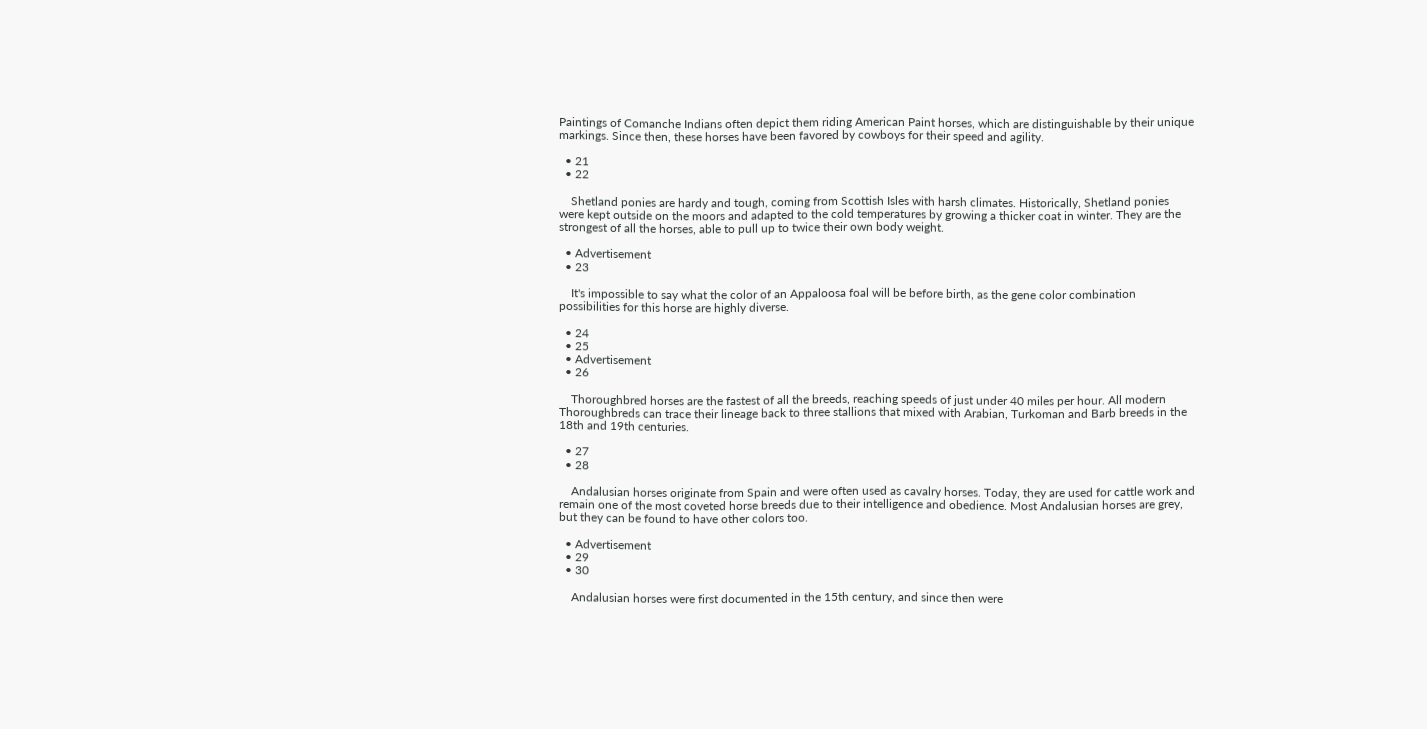Paintings of Comanche Indians often depict them riding American Paint horses, which are distinguishable by their unique markings. Since then, these horses have been favored by cowboys for their speed and agility.

  • 21
  • 22

    Shetland ponies are hardy and tough, coming from Scottish Isles with harsh climates. Historically, Shetland ponies were kept outside on the moors and adapted to the cold temperatures by growing a thicker coat in winter. They are the strongest of all the horses, able to pull up to twice their own body weight.

  • Advertisement
  • 23

    It's impossible to say what the color of an Appaloosa foal will be before birth, as the gene color combination possibilities for this horse are highly diverse.

  • 24
  • 25
  • Advertisement
  • 26

    Thoroughbred horses are the fastest of all the breeds, reaching speeds of just under 40 miles per hour. All modern Thoroughbreds can trace their lineage back to three stallions that mixed with Arabian, Turkoman and Barb breeds in the 18th and 19th centuries.

  • 27
  • 28

    Andalusian horses originate from Spain and were often used as cavalry horses. Today, they are used for cattle work and remain one of the most coveted horse breeds due to their intelligence and obedience. Most Andalusian horses are grey, but they can be found to have other colors too.

  • Advertisement
  • 29
  • 30

    Andalusian horses were first documented in the 15th century, and since then were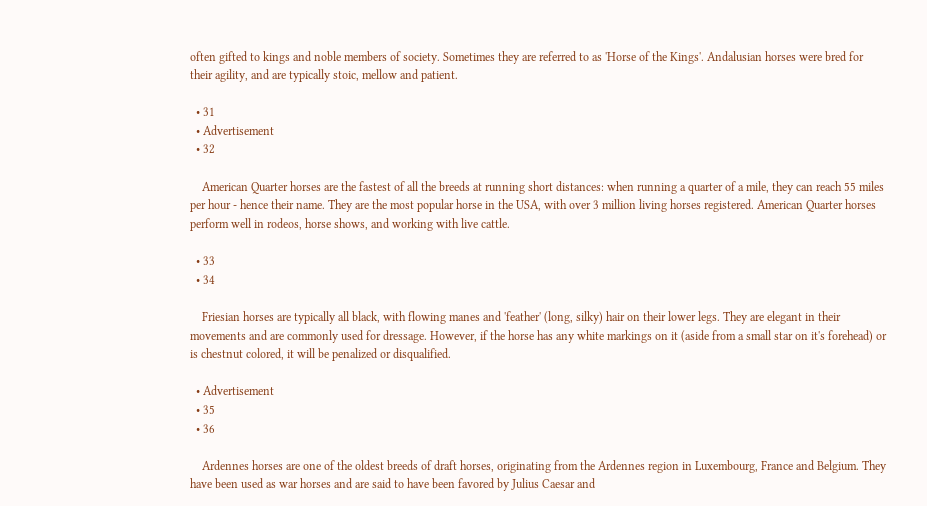often gifted to kings and noble members of society. Sometimes they are referred to as 'Horse of the Kings'. Andalusian horses were bred for their agility, and are typically stoic, mellow and patient.

  • 31
  • Advertisement
  • 32

    American Quarter horses are the fastest of all the breeds at running short distances: when running a quarter of a mile, they can reach 55 miles per hour - hence their name. They are the most popular horse in the USA, with over 3 million living horses registered. American Quarter horses perform well in rodeos, horse shows, and working with live cattle.

  • 33
  • 34

    Friesian horses are typically all black, with flowing manes and 'feather' (long, silky) hair on their lower legs. They are elegant in their movements and are commonly used for dressage. However, if the horse has any white markings on it (aside from a small star on it's forehead) or is chestnut colored, it will be penalized or disqualified.

  • Advertisement
  • 35
  • 36

    Ardennes horses are one of the oldest breeds of draft horses, originating from the Ardennes region in Luxembourg, France and Belgium. They have been used as war horses and are said to have been favored by Julius Caesar and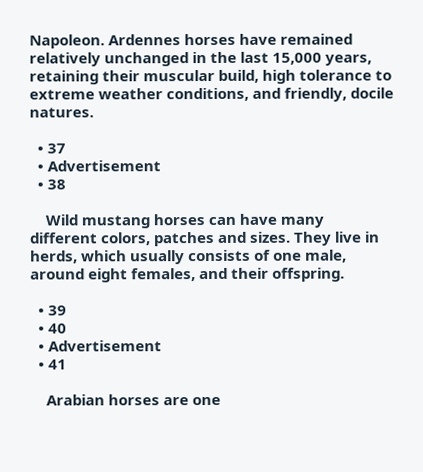Napoleon. Ardennes horses have remained relatively unchanged in the last 15,000 years, retaining their muscular build, high tolerance to extreme weather conditions, and friendly, docile natures.

  • 37
  • Advertisement
  • 38

    Wild mustang horses can have many different colors, patches and sizes. They live in herds, which usually consists of one male, around eight females, and their offspring.

  • 39
  • 40
  • Advertisement
  • 41

    Arabian horses are one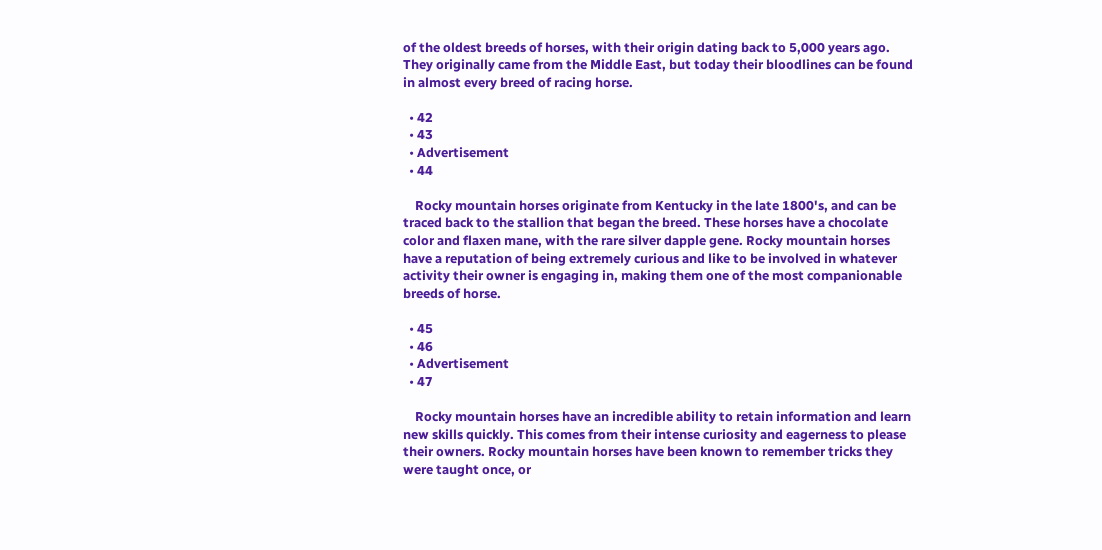of the oldest breeds of horses, with their origin dating back to 5,000 years ago. They originally came from the Middle East, but today their bloodlines can be found in almost every breed of racing horse.

  • 42
  • 43
  • Advertisement
  • 44

    Rocky mountain horses originate from Kentucky in the late 1800's, and can be traced back to the stallion that began the breed. These horses have a chocolate color and flaxen mane, with the rare silver dapple gene. Rocky mountain horses have a reputation of being extremely curious and like to be involved in whatever activity their owner is engaging in, making them one of the most companionable breeds of horse.

  • 45
  • 46
  • Advertisement
  • 47

    Rocky mountain horses have an incredible ability to retain information and learn new skills quickly. This comes from their intense curiosity and eagerness to please their owners. Rocky mountain horses have been known to remember tricks they were taught once, or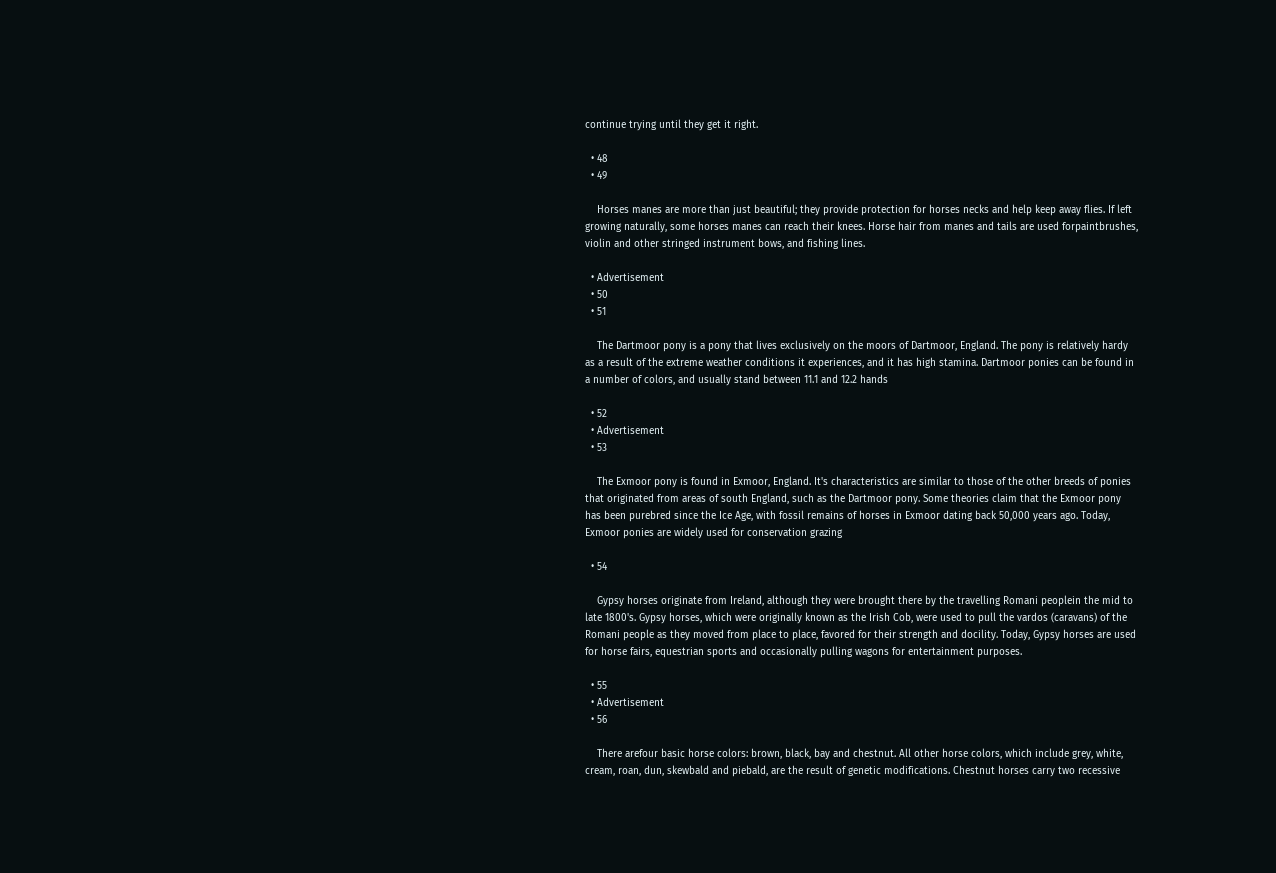continue trying until they get it right.

  • 48
  • 49

    Horses manes are more than just beautiful; they provide protection for horses necks and help keep away flies. If left growing naturally, some horses manes can reach their knees. Horse hair from manes and tails are used forpaintbrushes, violin and other stringed instrument bows, and fishing lines.

  • Advertisement
  • 50
  • 51

    The Dartmoor pony is a pony that lives exclusively on the moors of Dartmoor, England. The pony is relatively hardy as a result of the extreme weather conditions it experiences, and it has high stamina. Dartmoor ponies can be found in a number of colors, and usually stand between 11.1 and 12.2 hands

  • 52
  • Advertisement
  • 53

    The Exmoor pony is found in Exmoor, England. It's characteristics are similar to those of the other breeds of ponies that originated from areas of south England, such as the Dartmoor pony. Some theories claim that the Exmoor pony has been purebred since the Ice Age, with fossil remains of horses in Exmoor dating back 50,000 years ago. Today, Exmoor ponies are widely used for conservation grazing

  • 54

    Gypsy horses originate from Ireland, although they were brought there by the travelling Romani peoplein the mid to late 1800's. Gypsy horses, which were originally known as the Irish Cob, were used to pull the vardos (caravans) of the Romani people as they moved from place to place, favored for their strength and docility. Today, Gypsy horses are used for horse fairs, equestrian sports and occasionally pulling wagons for entertainment purposes.

  • 55
  • Advertisement
  • 56

    There arefour basic horse colors: brown, black, bay and chestnut. All other horse colors, which include grey, white, cream, roan, dun, skewbald and piebald, are the result of genetic modifications. Chestnut horses carry two recessive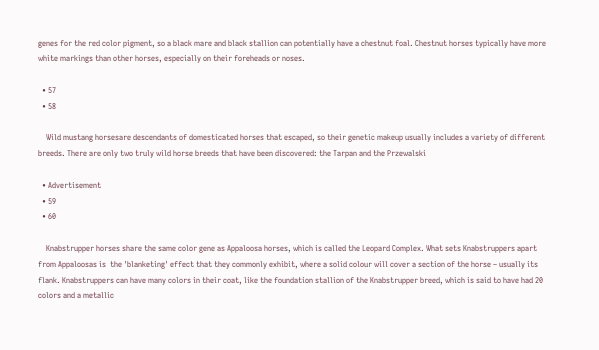genes for the red color pigment, so a black mare and black stallion can potentially have a chestnut foal. Chestnut horses typically have more white markings than other horses, especially on their foreheads or noses.

  • 57
  • 58

    Wild mustang horsesare descendants of domesticated horses that escaped, so their genetic makeup usually includes a variety of different breeds. There are only two truly wild horse breeds that have been discovered: the Tarpan and the Przewalski

  • Advertisement
  • 59
  • 60

    Knabstrupper horses share the same color gene as Appaloosa horses, which is called the Leopard Complex. What sets Knabstruppers apart from Appaloosas is  the 'blanketing' effect that they commonly exhibit, where a solid colour will cover a section of the horse – usually its flank. Knabstruppers can have many colors in their coat, like the foundation stallion of the Knabstrupper breed, which is said to have had 20 colors and a metallic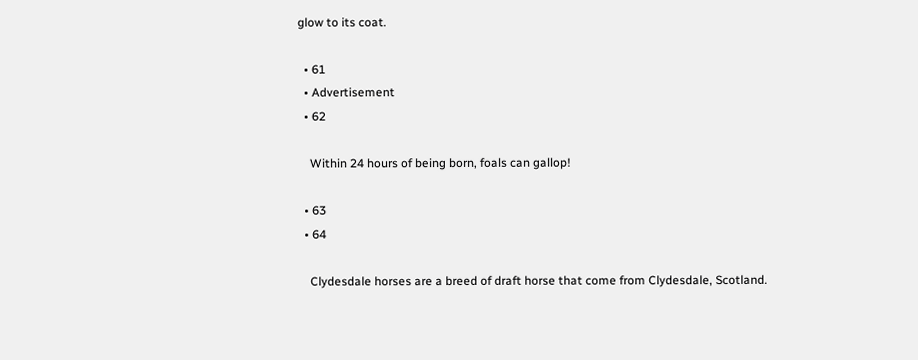glow to its coat.

  • 61
  • Advertisement
  • 62

    Within 24 hours of being born, foals can gallop!

  • 63
  • 64

    Clydesdale horses are a breed of draft horse that come from Clydesdale, Scotland.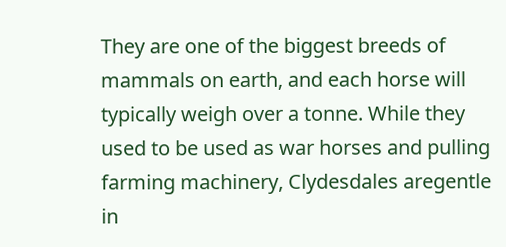They are one of the biggest breeds of mammals on earth, and each horse will typically weigh over a tonne. While they used to be used as war horses and pulling farming machinery, Clydesdales aregentle in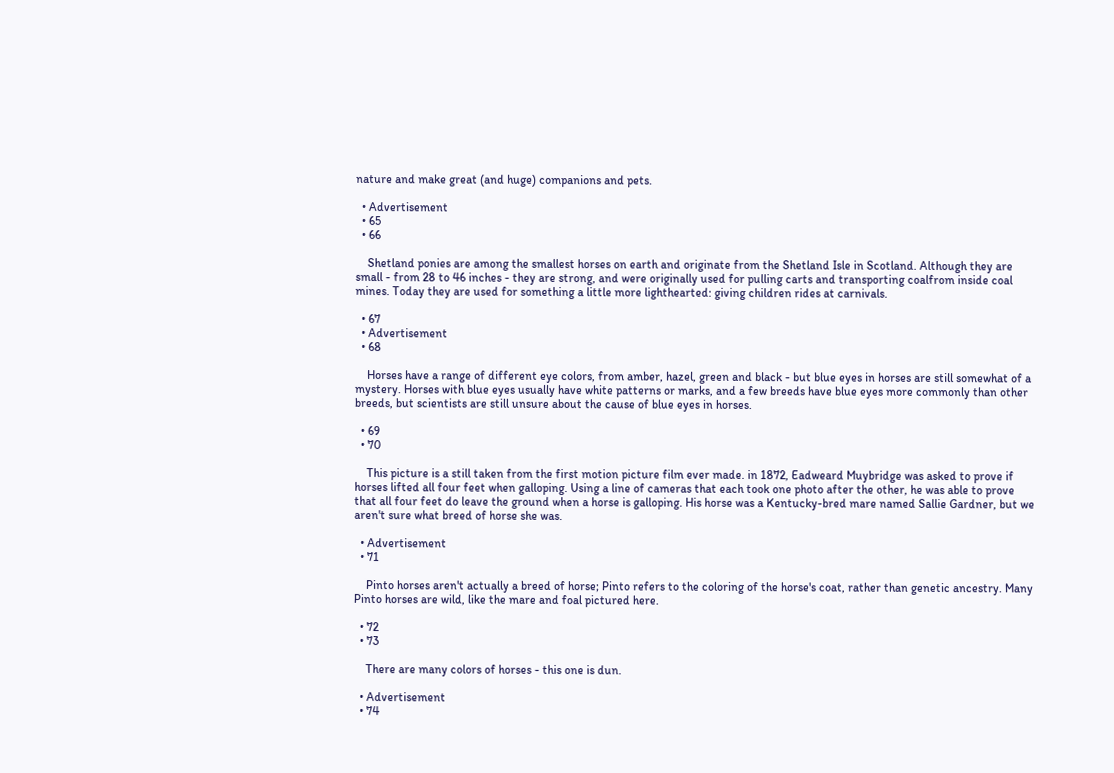nature and make great (and huge) companions and pets.

  • Advertisement
  • 65
  • 66

    Shetland ponies are among the smallest horses on earth and originate from the Shetland Isle in Scotland. Although they are small - from 28 to 46 inches - they are strong, and were originally used for pulling carts and transporting coalfrom inside coal mines. Today they are used for something a little more lighthearted: giving children rides at carnivals.

  • 67
  • Advertisement
  • 68

    Horses have a range of different eye colors, from amber, hazel, green and black - but blue eyes in horses are still somewhat of a mystery. Horses with blue eyes usually have white patterns or marks, and a few breeds have blue eyes more commonly than other breeds, but scientists are still unsure about the cause of blue eyes in horses.

  • 69
  • 70

    This picture is a still taken from the first motion picture film ever made. in 1872, Eadweard Muybridge was asked to prove if horses lifted all four feet when galloping. Using a line of cameras that each took one photo after the other, he was able to prove that all four feet do leave the ground when a horse is galloping. His horse was a Kentucky-bred mare named Sallie Gardner, but we aren't sure what breed of horse she was.

  • Advertisement
  • 71

    Pinto horses aren't actually a breed of horse; Pinto refers to the coloring of the horse's coat, rather than genetic ancestry. Many Pinto horses are wild, like the mare and foal pictured here.

  • 72
  • 73

    There are many colors of horses - this one is dun.

  • Advertisement
  • 74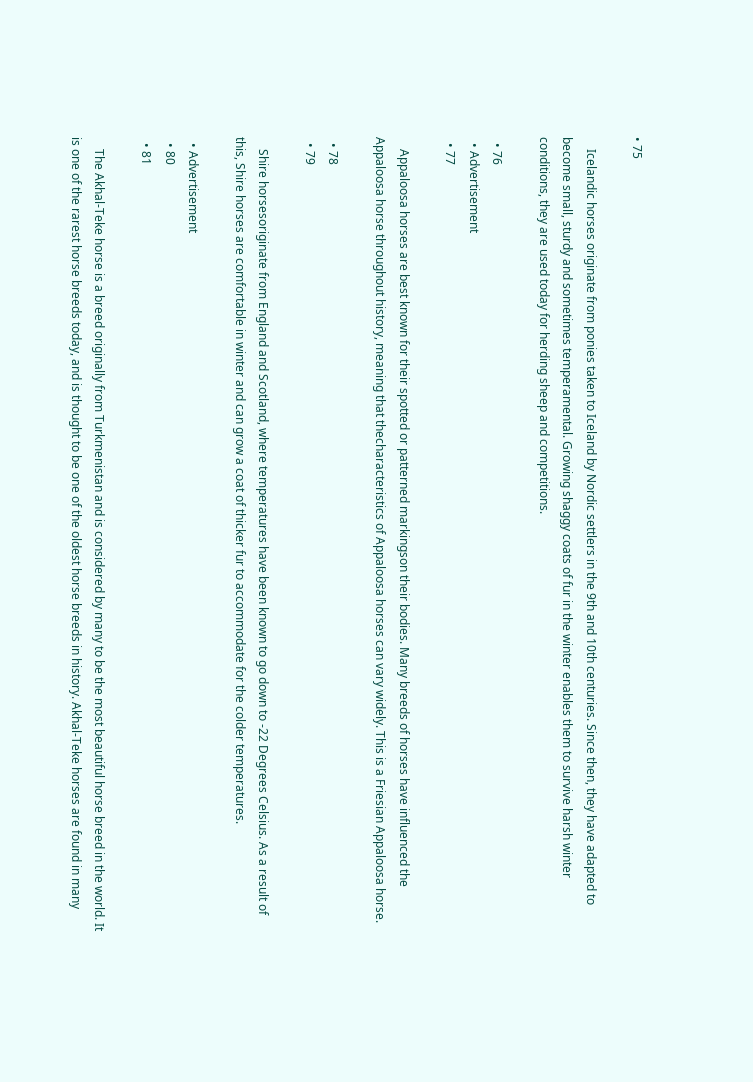• 75

    Icelandic horses originate from ponies taken to Iceland by Nordic settlers in the 9th and 10th centuries. Since then, they have adapted to become small, sturdy and sometimes temperamental. Growing shaggy coats of fur in the winter enables them to survive harsh winter conditions, they are used today for herding sheep and competitions.

  • 76
  • Advertisement
  • 77

    Appaloosa horses are best known for their spotted or patterned markingson their bodies. Many breeds of horses have influenced the Appaloosa horse throughout history, meaning that thecharacteristics of Appaloosa horses can vary widely. This is a Friesian Appaloosa horse.

  • 78
  • 79

    Shire horsesoriginate from England and Scotland, where temperatures have been known to go down to -22 Degrees Celsius. As a result of this, Shire horses are comfortable in winter and can grow a coat of thicker fur to accommodate for the colder temperatures.

  • Advertisement
  • 80
  • 81

    The Akhal-Teke horse is a breed originally from Turkmenistan and is considered by many to be the most beautiful horse breed in the world. It is one of the rarest horse breeds today, and is thought to be one of the oldest horse breeds in history. Akhal-Teke horses are found in many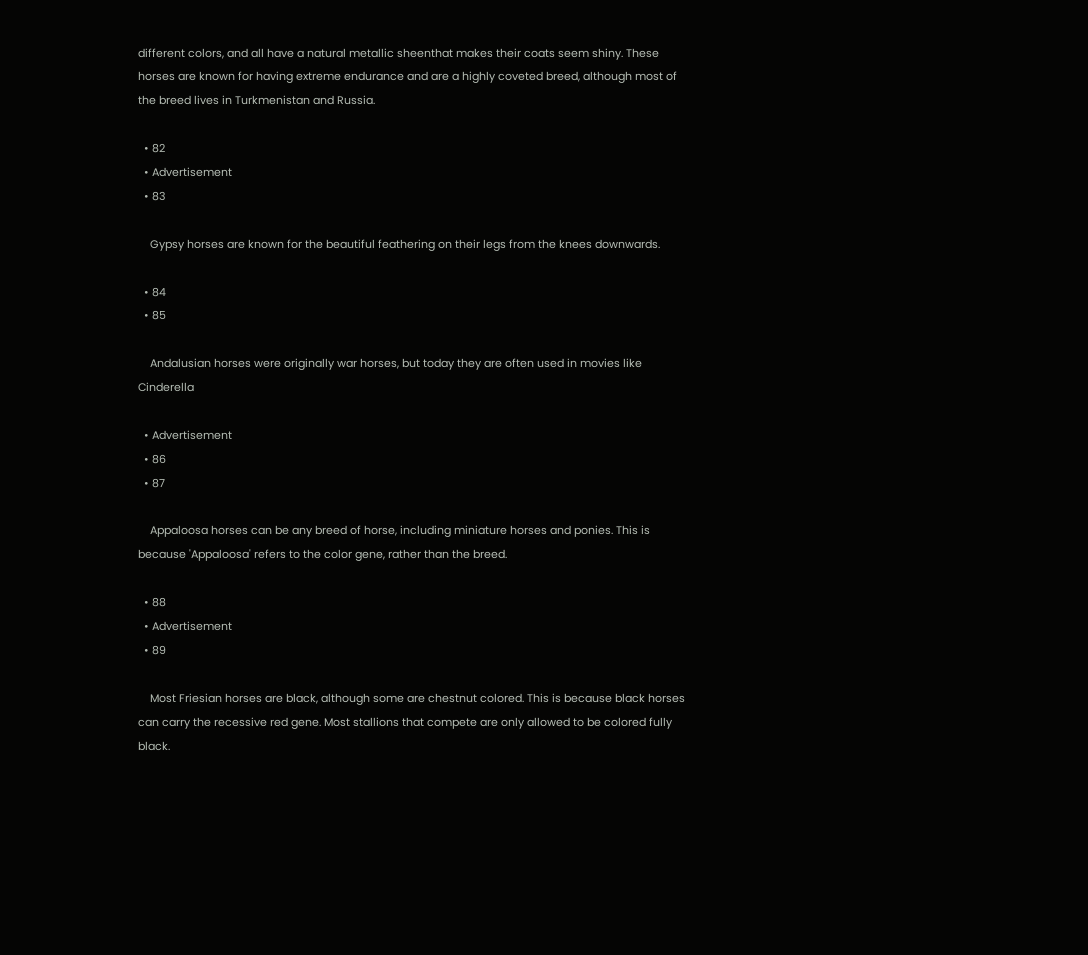different colors, and all have a natural metallic sheenthat makes their coats seem shiny. These horses are known for having extreme endurance and are a highly coveted breed, although most of the breed lives in Turkmenistan and Russia.

  • 82
  • Advertisement
  • 83

    Gypsy horses are known for the beautiful feathering on their legs from the knees downwards.

  • 84
  • 85

    Andalusian horses were originally war horses, but today they are often used in movies like Cinderella

  • Advertisement
  • 86
  • 87

    Appaloosa horses can be any breed of horse, including miniature horses and ponies. This is because 'Appaloosa' refers to the color gene, rather than the breed.

  • 88
  • Advertisement
  • 89

    Most Friesian horses are black, although some are chestnut colored. This is because black horses can carry the recessive red gene. Most stallions that compete are only allowed to be colored fully black.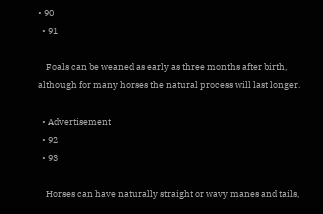• 90
  • 91

    Foals can be weaned as early as three months after birth, although for many horses the natural process will last longer.

  • Advertisement
  • 92
  • 93

    Horses can have naturally straight or wavy manes and tails,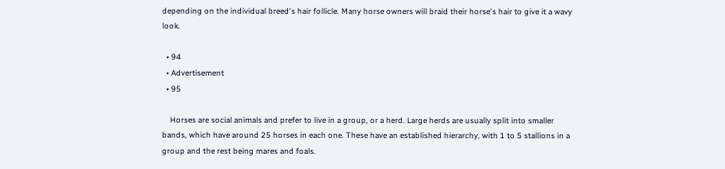depending on the individual breed's hair follicle. Many horse owners will braid their horse's hair to give it a wavy look.

  • 94
  • Advertisement
  • 95

    Horses are social animals and prefer to live in a group, or a herd. Large herds are usually split into smaller bands, which have around 25 horses in each one. These have an established hierarchy, with 1 to 5 stallions in a group and the rest being mares and foals.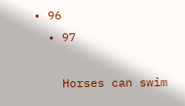• 96
  • 97

    Horses can swim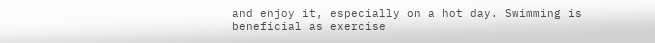and enjoy it, especially on a hot day. Swimming is beneficial as exercise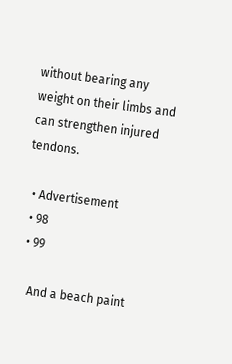without bearing any weight on their limbs and can strengthen injured tendons.

  • Advertisement
  • 98
  • 99

    And a beach paint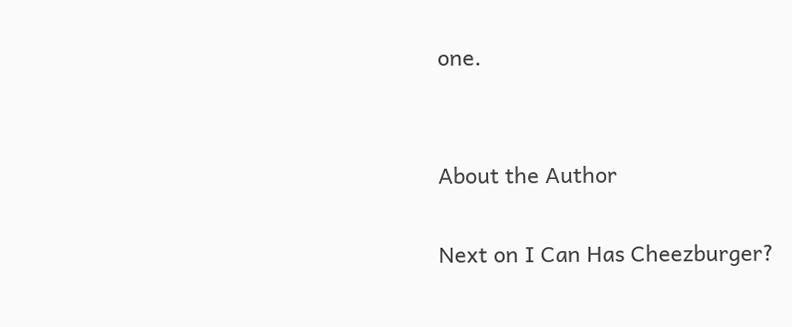one.


About the Author

Next on I Can Has Cheezburger?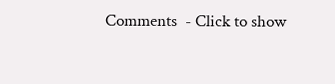Comments  - Click to show